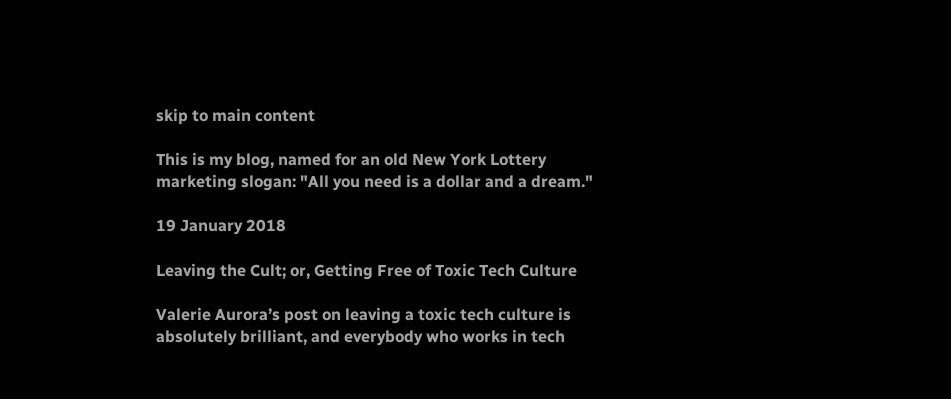skip to main content

This is my blog, named for an old New York Lottery marketing slogan: "All you need is a dollar and a dream."

19 January 2018

Leaving the Cult; or, Getting Free of Toxic Tech Culture

Valerie Aurora’s post on leaving a toxic tech culture is absolutely brilliant, and everybody who works in tech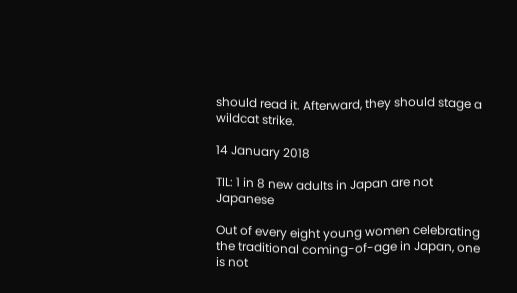should read it. Afterward, they should stage a wildcat strike.

14 January 2018

TIL: 1 in 8 new adults in Japan are not Japanese

Out of every eight young women celebrating the traditional coming-of-age in Japan, one is not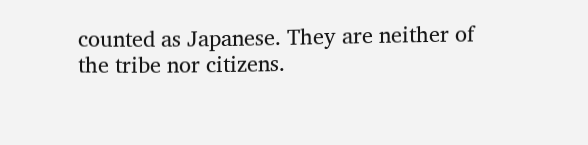counted as Japanese. They are neither of the tribe nor citizens.